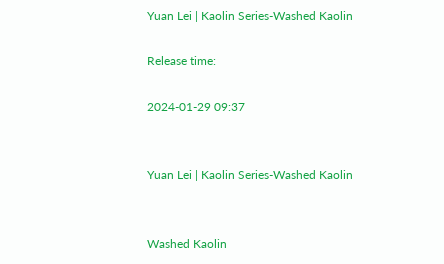Yuan Lei | Kaolin Series-Washed Kaolin

Release time:

2024-01-29 09:37


Yuan Lei | Kaolin Series-Washed Kaolin


Washed Kaolin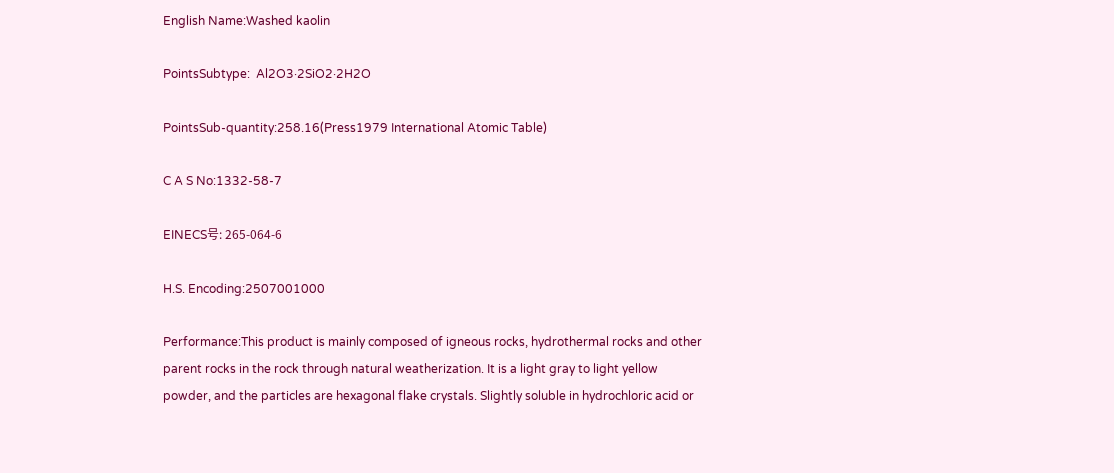English Name:Washed kaolin

PointsSubtype:  Al2O3·2SiO2·2H2O

PointsSub-quantity:258.16(Press1979 International Atomic Table)

C A S No:1332-58-7

EINECS号: 265-064-6

H.S. Encoding:2507001000

Performance:This product is mainly composed of igneous rocks, hydrothermal rocks and other parent rocks in the rock through natural weatherization. It is a light gray to light yellow powder, and the particles are hexagonal flake crystals. Slightly soluble in hydrochloric acid or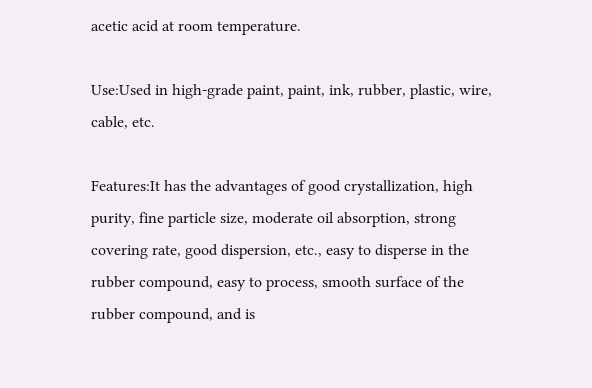acetic acid at room temperature.

Use:Used in high-grade paint, paint, ink, rubber, plastic, wire, cable, etc.

Features:It has the advantages of good crystallization, high purity, fine particle size, moderate oil absorption, strong covering rate, good dispersion, etc., easy to disperse in the rubber compound, easy to process, smooth surface of the rubber compound, and is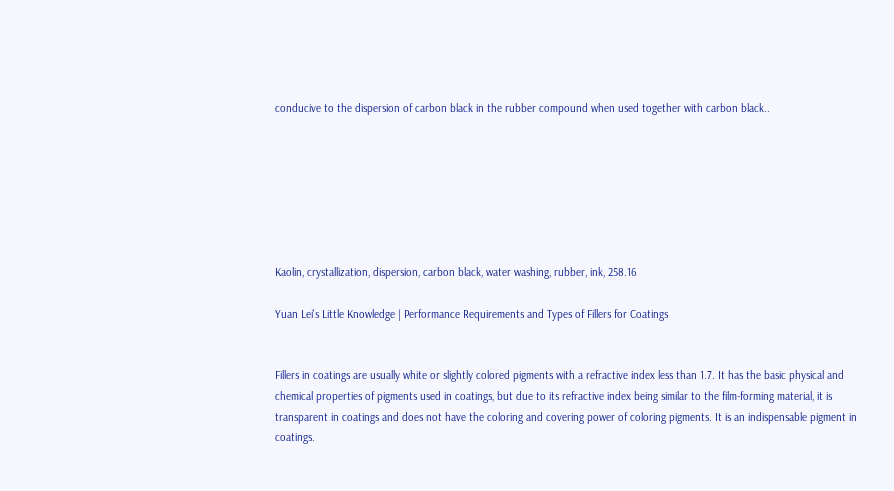conducive to the dispersion of carbon black in the rubber compound when used together with carbon black..







Kaolin, crystallization, dispersion, carbon black, water washing, rubber, ink, 258.16

Yuan Lei's Little Knowledge | Performance Requirements and Types of Fillers for Coatings


Fillers in coatings are usually white or slightly colored pigments with a refractive index less than 1.7. It has the basic physical and chemical properties of pigments used in coatings, but due to its refractive index being similar to the film-forming material, it is transparent in coatings and does not have the coloring and covering power of coloring pigments. It is an indispensable pigment in coatings.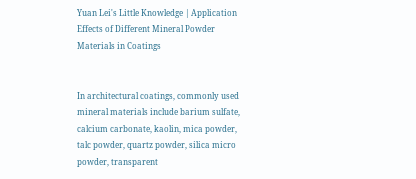Yuan Lei's Little Knowledge | Application Effects of Different Mineral Powder Materials in Coatings


In architectural coatings, commonly used mineral materials include barium sulfate, calcium carbonate, kaolin, mica powder, talc powder, quartz powder, silica micro powder, transparent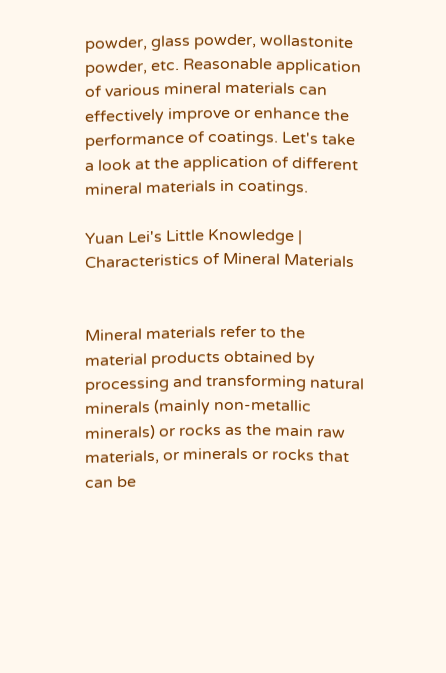powder, glass powder, wollastonite powder, etc. Reasonable application of various mineral materials can effectively improve or enhance the performance of coatings. Let's take a look at the application of different mineral materials in coatings.

Yuan Lei's Little Knowledge | Characteristics of Mineral Materials


Mineral materials refer to the material products obtained by processing and transforming natural minerals (mainly non-metallic minerals) or rocks as the main raw materials, or minerals or rocks that can be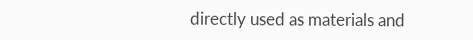directly used as materials and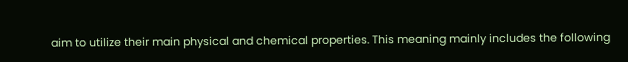aim to utilize their main physical and chemical properties. This meaning mainly includes the following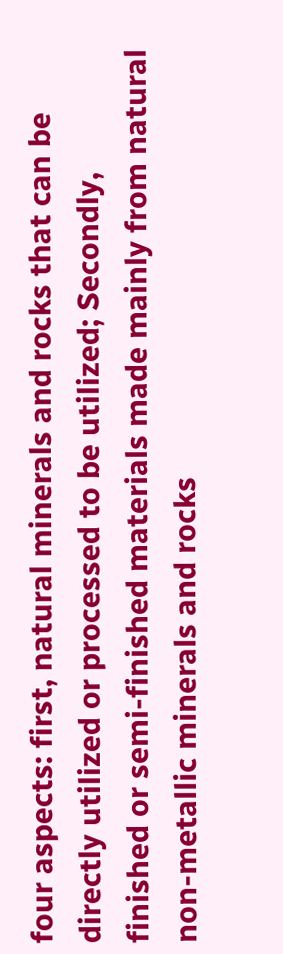four aspects: first, natural minerals and rocks that can be directly utilized or processed to be utilized; Secondly, finished or semi-finished materials made mainly from natural non-metallic minerals and rocks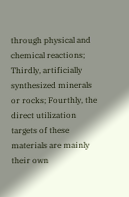through physical and chemical reactions; Thirdly, artificially synthesized minerals or rocks; Fourthly, the direct utilization targets of these materials are mainly their own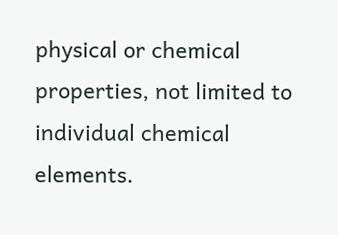physical or chemical properties, not limited to individual chemical elements.